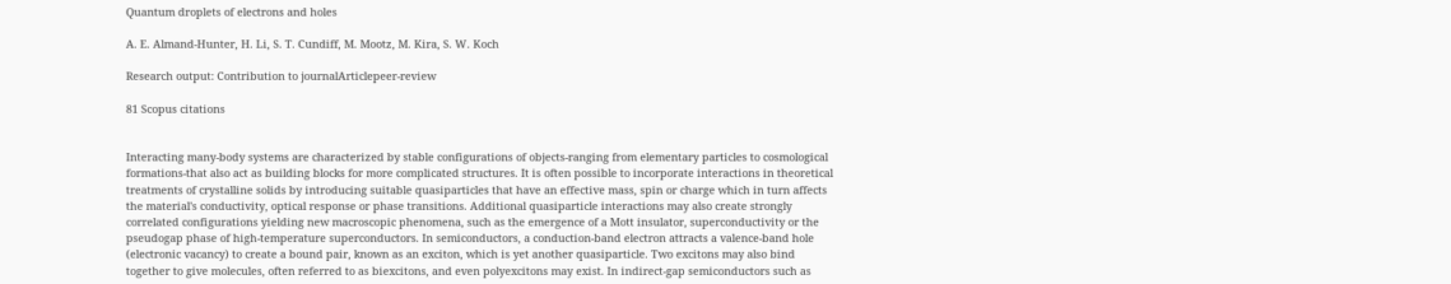Quantum droplets of electrons and holes

A. E. Almand-Hunter, H. Li, S. T. Cundiff, M. Mootz, M. Kira, S. W. Koch

Research output: Contribution to journalArticlepeer-review

81 Scopus citations


Interacting many-body systems are characterized by stable configurations of objects-ranging from elementary particles to cosmological formations-that also act as building blocks for more complicated structures. It is often possible to incorporate interactions in theoretical treatments of crystalline solids by introducing suitable quasiparticles that have an effective mass, spin or charge which in turn affects the material's conductivity, optical response or phase transitions. Additional quasiparticle interactions may also create strongly correlated configurations yielding new macroscopic phenomena, such as the emergence of a Mott insulator, superconductivity or the pseudogap phase of high-temperature superconductors. In semiconductors, a conduction-band electron attracts a valence-band hole (electronic vacancy) to create a bound pair, known as an exciton, which is yet another quasiparticle. Two excitons may also bind together to give molecules, often referred to as biexcitons, and even polyexcitons may exist. In indirect-gap semiconductors such as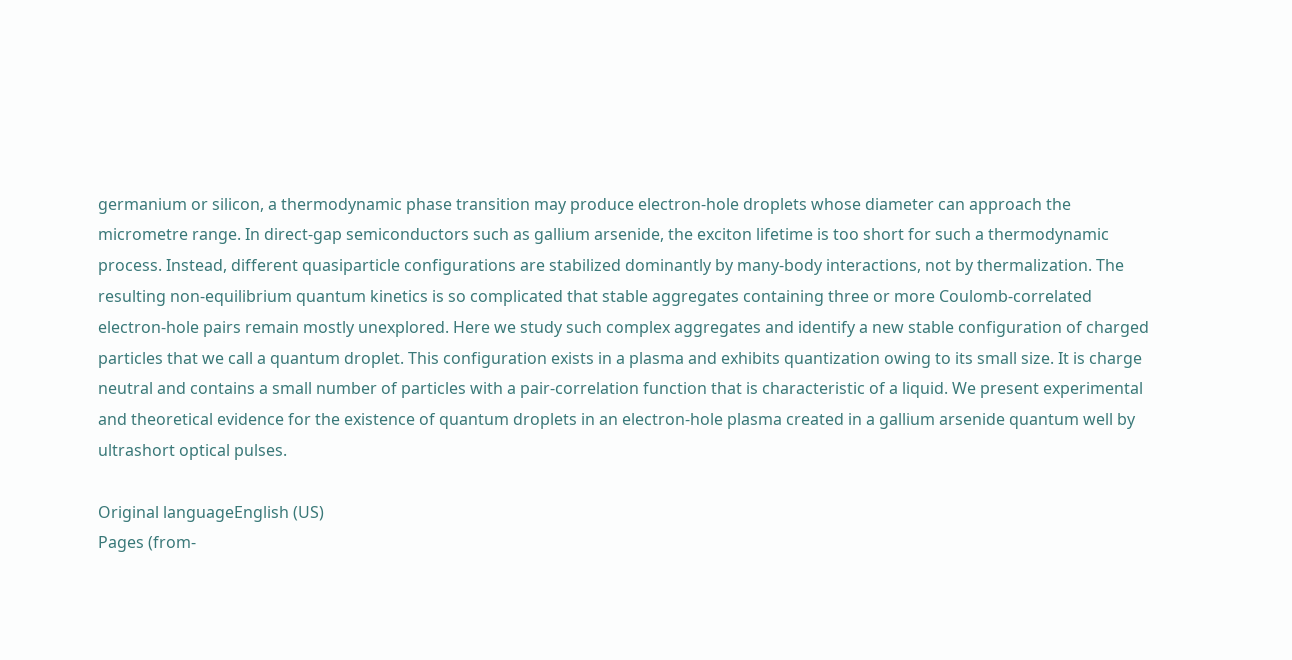germanium or silicon, a thermodynamic phase transition may produce electron-hole droplets whose diameter can approach the micrometre range. In direct-gap semiconductors such as gallium arsenide, the exciton lifetime is too short for such a thermodynamic process. Instead, different quasiparticle configurations are stabilized dominantly by many-body interactions, not by thermalization. The resulting non-equilibrium quantum kinetics is so complicated that stable aggregates containing three or more Coulomb-correlated electron-hole pairs remain mostly unexplored. Here we study such complex aggregates and identify a new stable configuration of charged particles that we call a quantum droplet. This configuration exists in a plasma and exhibits quantization owing to its small size. It is charge neutral and contains a small number of particles with a pair-correlation function that is characteristic of a liquid. We present experimental and theoretical evidence for the existence of quantum droplets in an electron-hole plasma created in a gallium arsenide quantum well by ultrashort optical pulses.

Original languageEnglish (US)
Pages (from-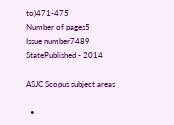to)471-475
Number of pages5
Issue number7489
StatePublished - 2014

ASJC Scopus subject areas

  •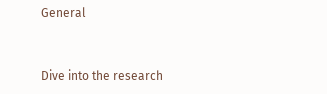General


Dive into the research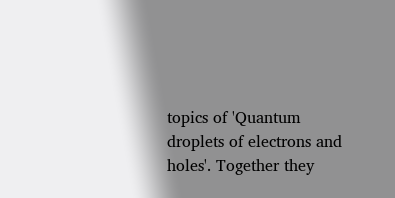topics of 'Quantum droplets of electrons and holes'. Together they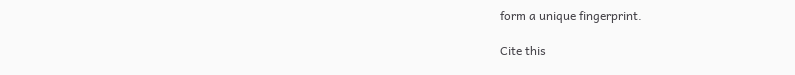form a unique fingerprint.

Cite this